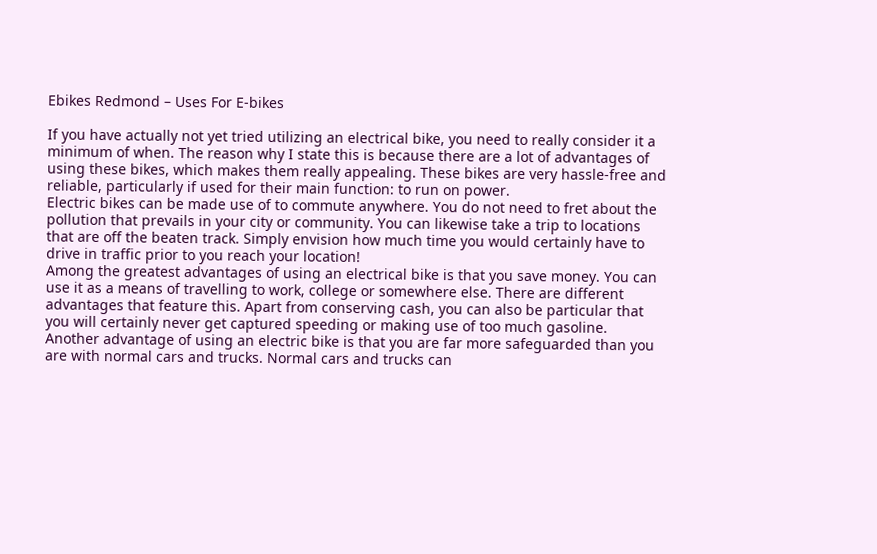Ebikes Redmond – Uses For E-bikes

If you have actually not yet tried utilizing an electrical bike, you need to really consider it a minimum of when. The reason why I state this is because there are a lot of advantages of using these bikes, which makes them really appealing. These bikes are very hassle-free and reliable, particularly if used for their main function: to run on power.
Electric bikes can be made use of to commute anywhere. You do not need to fret about the pollution that prevails in your city or community. You can likewise take a trip to locations that are off the beaten track. Simply envision how much time you would certainly have to drive in traffic prior to you reach your location!
Among the greatest advantages of using an electrical bike is that you save money. You can use it as a means of travelling to work, college or somewhere else. There are different advantages that feature this. Apart from conserving cash, you can also be particular that you will certainly never get captured speeding or making use of too much gasoline.
Another advantage of using an electric bike is that you are far more safeguarded than you are with normal cars and trucks. Normal cars and trucks can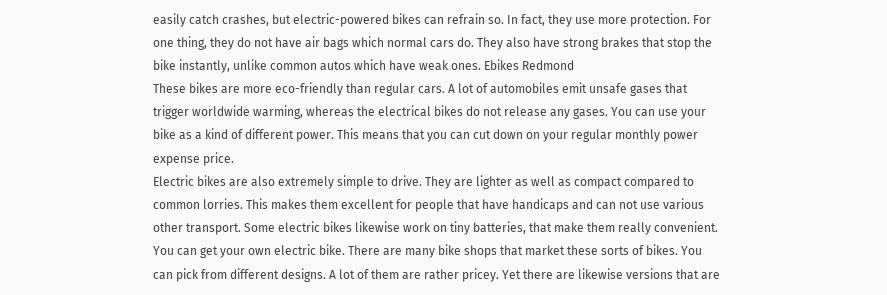easily catch crashes, but electric-powered bikes can refrain so. In fact, they use more protection. For one thing, they do not have air bags which normal cars do. They also have strong brakes that stop the bike instantly, unlike common autos which have weak ones. Ebikes Redmond
These bikes are more eco-friendly than regular cars. A lot of automobiles emit unsafe gases that trigger worldwide warming, whereas the electrical bikes do not release any gases. You can use your bike as a kind of different power. This means that you can cut down on your regular monthly power expense price.
Electric bikes are also extremely simple to drive. They are lighter as well as compact compared to common lorries. This makes them excellent for people that have handicaps and can not use various other transport. Some electric bikes likewise work on tiny batteries, that make them really convenient.
You can get your own electric bike. There are many bike shops that market these sorts of bikes. You can pick from different designs. A lot of them are rather pricey. Yet there are likewise versions that are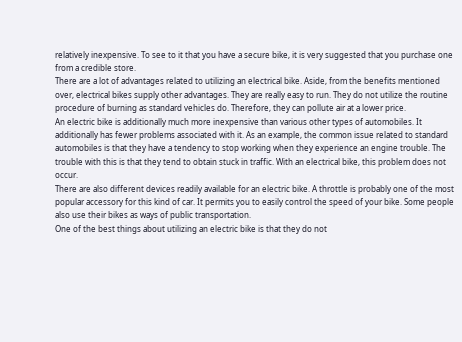relatively inexpensive. To see to it that you have a secure bike, it is very suggested that you purchase one from a credible store.
There are a lot of advantages related to utilizing an electrical bike. Aside, from the benefits mentioned over, electrical bikes supply other advantages. They are really easy to run. They do not utilize the routine procedure of burning as standard vehicles do. Therefore, they can pollute air at a lower price.
An electric bike is additionally much more inexpensive than various other types of automobiles. It additionally has fewer problems associated with it. As an example, the common issue related to standard automobiles is that they have a tendency to stop working when they experience an engine trouble. The trouble with this is that they tend to obtain stuck in traffic. With an electrical bike, this problem does not occur.
There are also different devices readily available for an electric bike. A throttle is probably one of the most popular accessory for this kind of car. It permits you to easily control the speed of your bike. Some people also use their bikes as ways of public transportation.
One of the best things about utilizing an electric bike is that they do not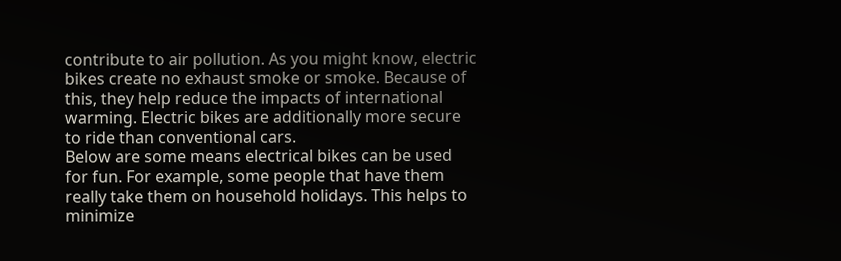contribute to air pollution. As you might know, electric bikes create no exhaust smoke or smoke. Because of this, they help reduce the impacts of international warming. Electric bikes are additionally more secure to ride than conventional cars.
Below are some means electrical bikes can be used for fun. For example, some people that have them really take them on household holidays. This helps to minimize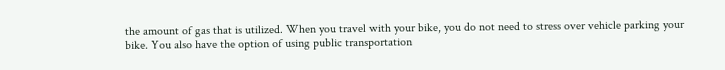the amount of gas that is utilized. When you travel with your bike, you do not need to stress over vehicle parking your bike. You also have the option of using public transportation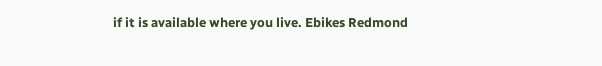if it is available where you live. Ebikes Redmond